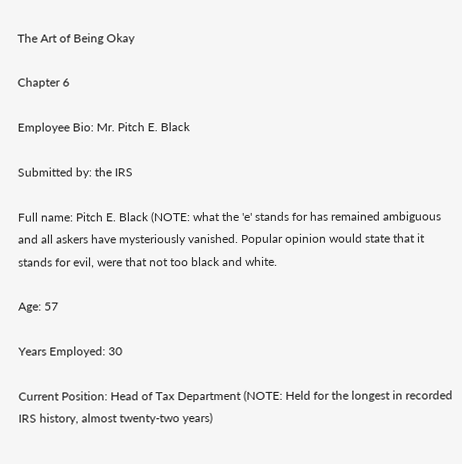The Art of Being Okay

Chapter 6

Employee Bio: Mr. Pitch E. Black

Submitted by: the IRS

Full name: Pitch E. Black (NOTE: what the 'e' stands for has remained ambiguous and all askers have mysteriously vanished. Popular opinion would state that it stands for evil, were that not too black and white.

Age: 57

Years Employed: 30

Current Position: Head of Tax Department (NOTE: Held for the longest in recorded IRS history, almost twenty-two years)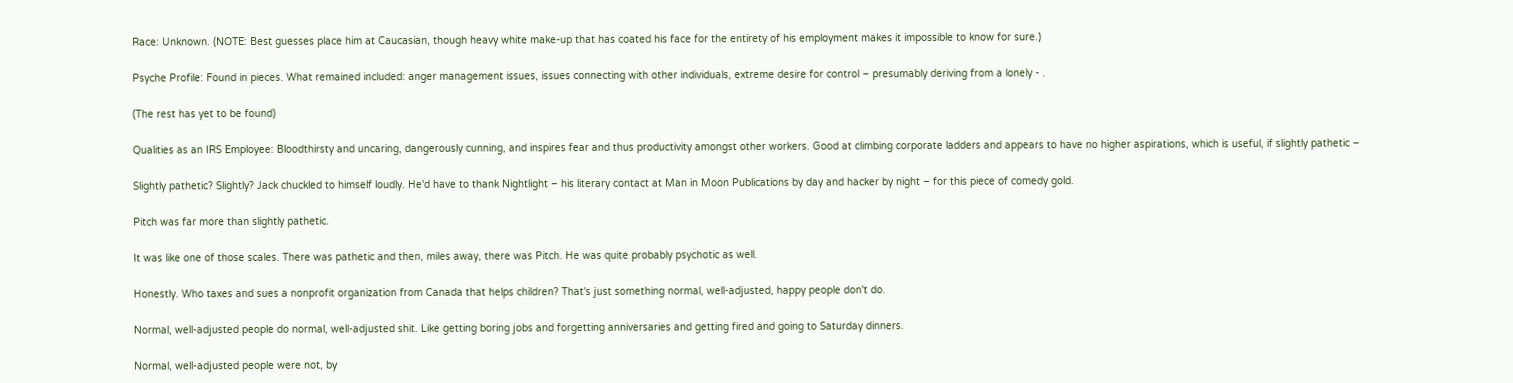Race: Unknown. (NOTE: Best guesses place him at Caucasian, though heavy white make-up that has coated his face for the entirety of his employment makes it impossible to know for sure.)

Psyche Profile: Found in pieces. What remained included: anger management issues, issues connecting with other individuals, extreme desire for control – presumably deriving from a lonely - .

(The rest has yet to be found)

Qualities as an IRS Employee: Bloodthirsty and uncaring, dangerously cunning, and inspires fear and thus productivity amongst other workers. Good at climbing corporate ladders and appears to have no higher aspirations, which is useful, if slightly pathetic –

Slightly pathetic? Slightly? Jack chuckled to himself loudly. He'd have to thank Nightlight – his literary contact at Man in Moon Publications by day and hacker by night – for this piece of comedy gold.

Pitch was far more than slightly pathetic.

It was like one of those scales. There was pathetic and then, miles away, there was Pitch. He was quite probably psychotic as well.

Honestly. Who taxes and sues a nonprofit organization from Canada that helps children? That's just something normal, well-adjusted, happy people don't do.

Normal, well-adjusted people do normal, well-adjusted shit. Like getting boring jobs and forgetting anniversaries and getting fired and going to Saturday dinners.

Normal, well-adjusted people were not, by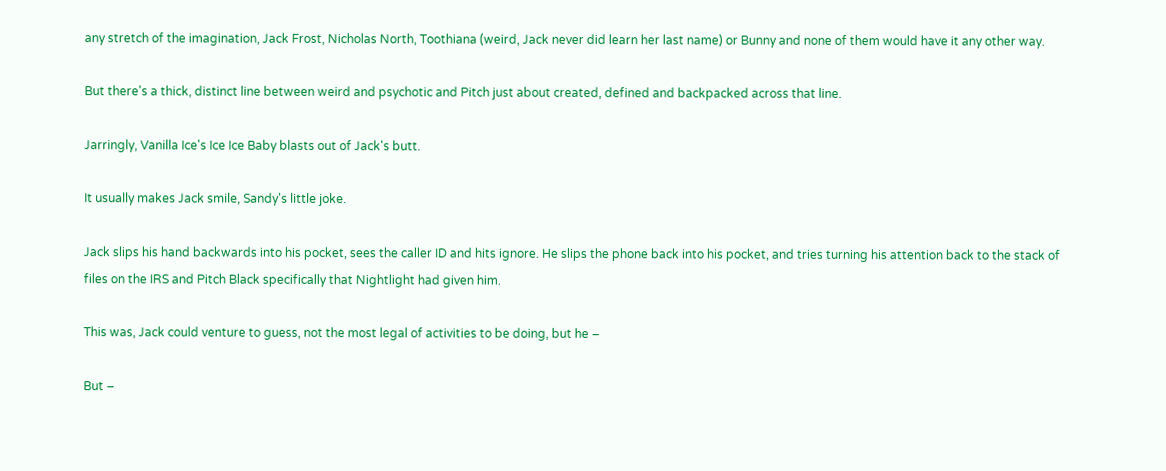any stretch of the imagination, Jack Frost, Nicholas North, Toothiana (weird, Jack never did learn her last name) or Bunny and none of them would have it any other way.

But there's a thick, distinct line between weird and psychotic and Pitch just about created, defined and backpacked across that line.

Jarringly, Vanilla Ice's Ice Ice Baby blasts out of Jack's butt.

It usually makes Jack smile, Sandy's little joke.

Jack slips his hand backwards into his pocket, sees the caller ID and hits ignore. He slips the phone back into his pocket, and tries turning his attention back to the stack of files on the IRS and Pitch Black specifically that Nightlight had given him.

This was, Jack could venture to guess, not the most legal of activities to be doing, but he –

But –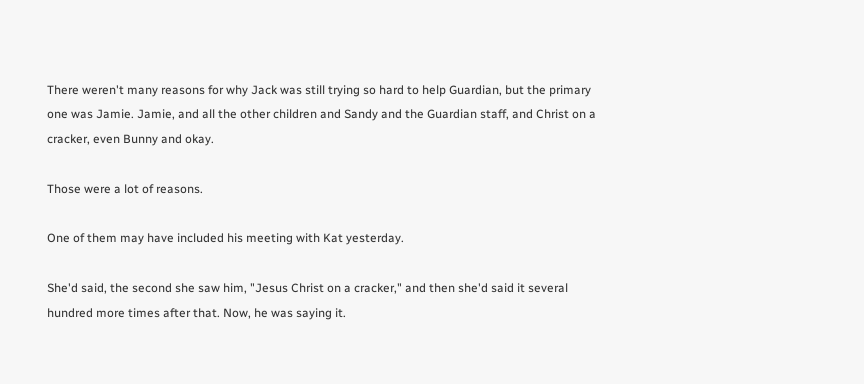There weren't many reasons for why Jack was still trying so hard to help Guardian, but the primary one was Jamie. Jamie, and all the other children and Sandy and the Guardian staff, and Christ on a cracker, even Bunny and okay.

Those were a lot of reasons.

One of them may have included his meeting with Kat yesterday.

She'd said, the second she saw him, "Jesus Christ on a cracker," and then she'd said it several hundred more times after that. Now, he was saying it.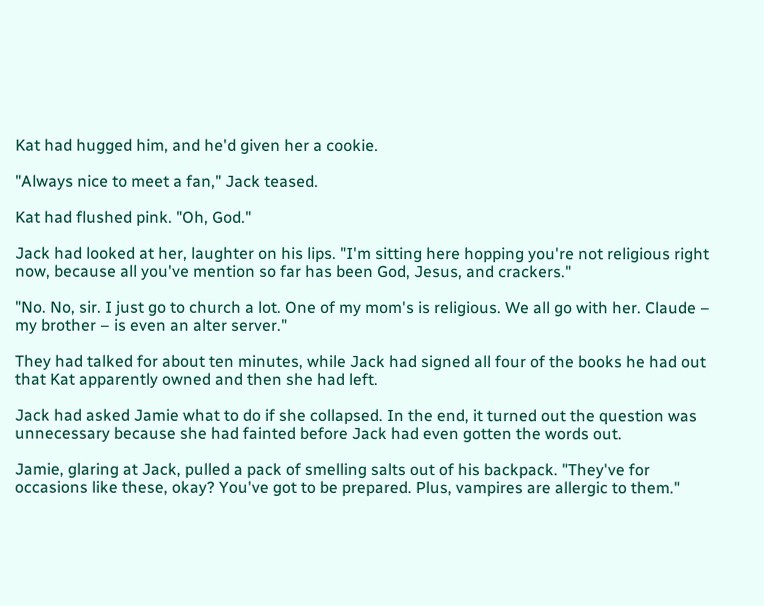Kat had hugged him, and he'd given her a cookie.

"Always nice to meet a fan," Jack teased.

Kat had flushed pink. "Oh, God."

Jack had looked at her, laughter on his lips. "I'm sitting here hopping you're not religious right now, because all you've mention so far has been God, Jesus, and crackers."

"No. No, sir. I just go to church a lot. One of my mom's is religious. We all go with her. Claude – my brother – is even an alter server."

They had talked for about ten minutes, while Jack had signed all four of the books he had out that Kat apparently owned and then she had left.

Jack had asked Jamie what to do if she collapsed. In the end, it turned out the question was unnecessary because she had fainted before Jack had even gotten the words out.

Jamie, glaring at Jack, pulled a pack of smelling salts out of his backpack. "They've for occasions like these, okay? You've got to be prepared. Plus, vampires are allergic to them."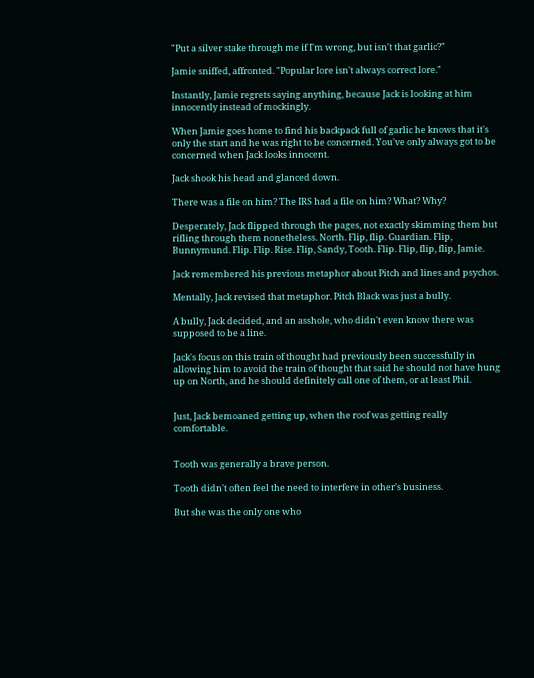"Put a silver stake through me if I'm wrong, but isn't that garlic?"

Jamie sniffed, affronted. "Popular lore isn't always correct lore."

Instantly, Jamie regrets saying anything, because Jack is looking at him innocently instead of mockingly.

When Jamie goes home to find his backpack full of garlic he knows that it's only the start and he was right to be concerned. You've only always got to be concerned when Jack looks innocent.

Jack shook his head and glanced down.

There was a file on him? The IRS had a file on him? What? Why?

Desperately, Jack flipped through the pages, not exactly skimming them but rifling through them nonetheless. North. Flip, flip. Guardian. Flip, Bunnymund. Flip. Flip. Rise. Flip, Sandy, Tooth. Flip. Flip, flip, flip, Jamie.

Jack remembered his previous metaphor about Pitch and lines and psychos.

Mentally, Jack revised that metaphor. Pitch Black was just a bully.

A bully, Jack decided, and an asshole, who didn't even know there was supposed to be a line.

Jack's focus on this train of thought had previously been successfully in allowing him to avoid the train of thought that said he should not have hung up on North, and he should definitely call one of them, or at least Phil.


Just, Jack bemoaned getting up, when the roof was getting really comfortable.


Tooth was generally a brave person.

Tooth didn't often feel the need to interfere in other's business.

But she was the only one who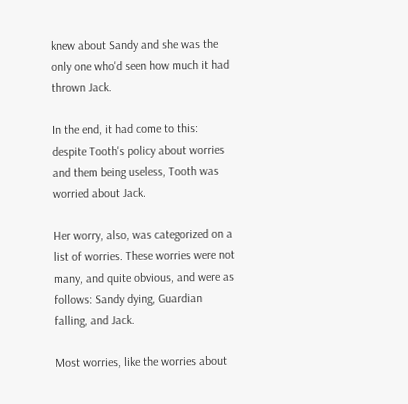knew about Sandy and she was the only one who'd seen how much it had thrown Jack.

In the end, it had come to this: despite Tooth's policy about worries and them being useless, Tooth was worried about Jack.

Her worry, also, was categorized on a list of worries. These worries were not many, and quite obvious, and were as follows: Sandy dying, Guardian falling, and Jack.

Most worries, like the worries about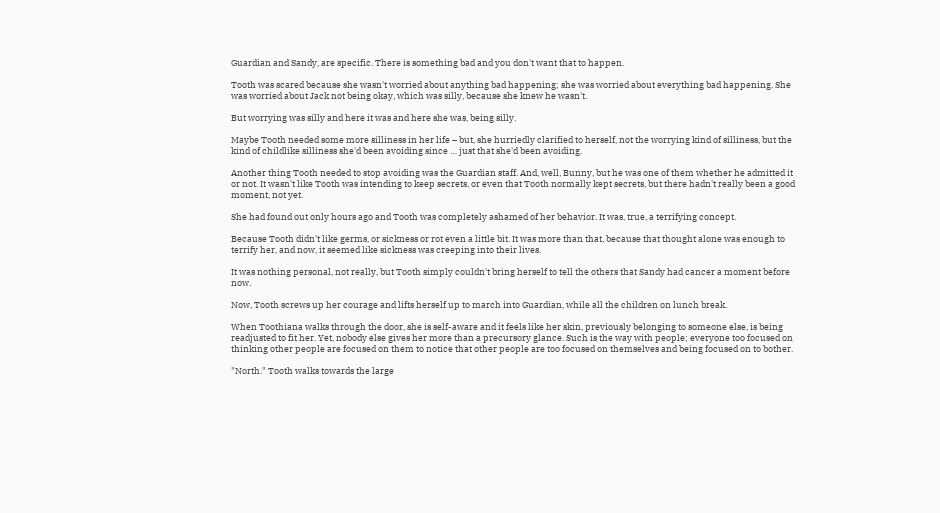Guardian and Sandy, are specific. There is something bad and you don't want that to happen.

Tooth was scared because she wasn't worried about anything bad happening; she was worried about everything bad happening. She was worried about Jack not being okay, which was silly, because she knew he wasn't.

But worrying was silly and here it was and here she was, being silly.

Maybe Tooth needed some more silliness in her life – but, she hurriedly clarified to herself, not the worrying kind of silliness, but the kind of childlike silliness she'd been avoiding since … just that she'd been avoiding.

Another thing Tooth needed to stop avoiding was the Guardian staff. And, well, Bunny, but he was one of them whether he admitted it or not. It wasn't like Tooth was intending to keep secrets, or even that Tooth normally kept secrets, but there hadn't really been a good moment, not yet.

She had found out only hours ago and Tooth was completely ashamed of her behavior. It was, true, a terrifying concept.

Because Tooth didn't like germs, or sickness or rot even a little bit. It was more than that, because that thought alone was enough to terrify her, and now, it seemed like sickness was creeping into their lives.

It was nothing personal, not really, but Tooth simply couldn't bring herself to tell the others that Sandy had cancer a moment before now.

Now, Tooth screws up her courage and lifts herself up to march into Guardian, while all the children on lunch break.

When Toothiana walks through the door, she is self-aware and it feels like her skin, previously belonging to someone else, is being readjusted to fit her. Yet, nobody else gives her more than a precursory glance. Such is the way with people; everyone too focused on thinking other people are focused on them to notice that other people are too focused on themselves and being focused on to bother.

"North." Tooth walks towards the large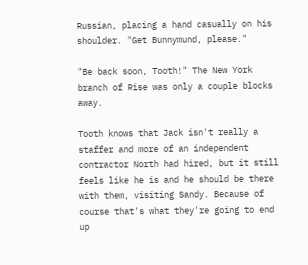Russian, placing a hand casually on his shoulder. "Get Bunnymund, please."

"Be back soon, Tooth!" The New York branch of Rise was only a couple blocks away.

Tooth knows that Jack isn't really a staffer and more of an independent contractor North had hired, but it still feels like he is and he should be there with them, visiting Sandy. Because of course that's what they're going to end up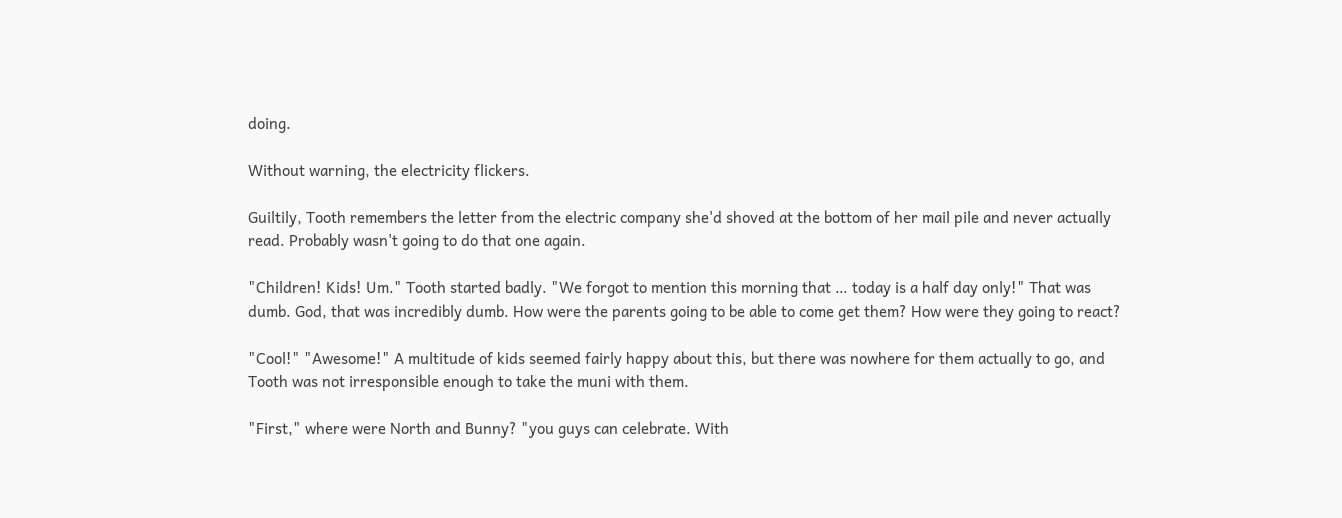doing.

Without warning, the electricity flickers.

Guiltily, Tooth remembers the letter from the electric company she'd shoved at the bottom of her mail pile and never actually read. Probably wasn't going to do that one again.

"Children! Kids! Um." Tooth started badly. "We forgot to mention this morning that … today is a half day only!" That was dumb. God, that was incredibly dumb. How were the parents going to be able to come get them? How were they going to react?

"Cool!" "Awesome!" A multitude of kids seemed fairly happy about this, but there was nowhere for them actually to go, and Tooth was not irresponsible enough to take the muni with them.

"First," where were North and Bunny? "you guys can celebrate. With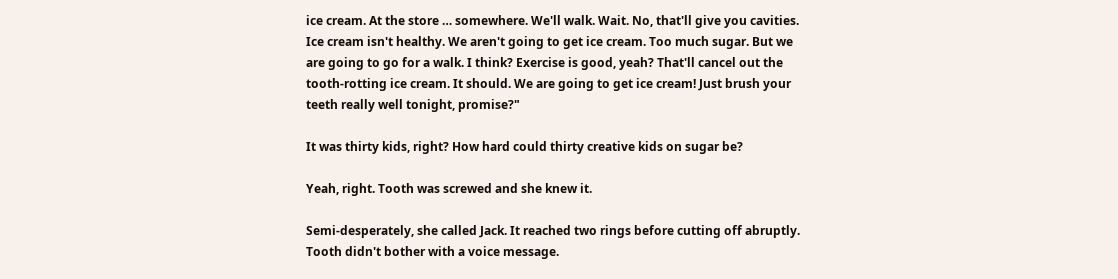ice cream. At the store … somewhere. We'll walk. Wait. No, that'll give you cavities. Ice cream isn't healthy. We aren't going to get ice cream. Too much sugar. But we are going to go for a walk. I think? Exercise is good, yeah? That'll cancel out the tooth-rotting ice cream. It should. We are going to get ice cream! Just brush your teeth really well tonight, promise?"

It was thirty kids, right? How hard could thirty creative kids on sugar be?

Yeah, right. Tooth was screwed and she knew it.

Semi-desperately, she called Jack. It reached two rings before cutting off abruptly. Tooth didn't bother with a voice message.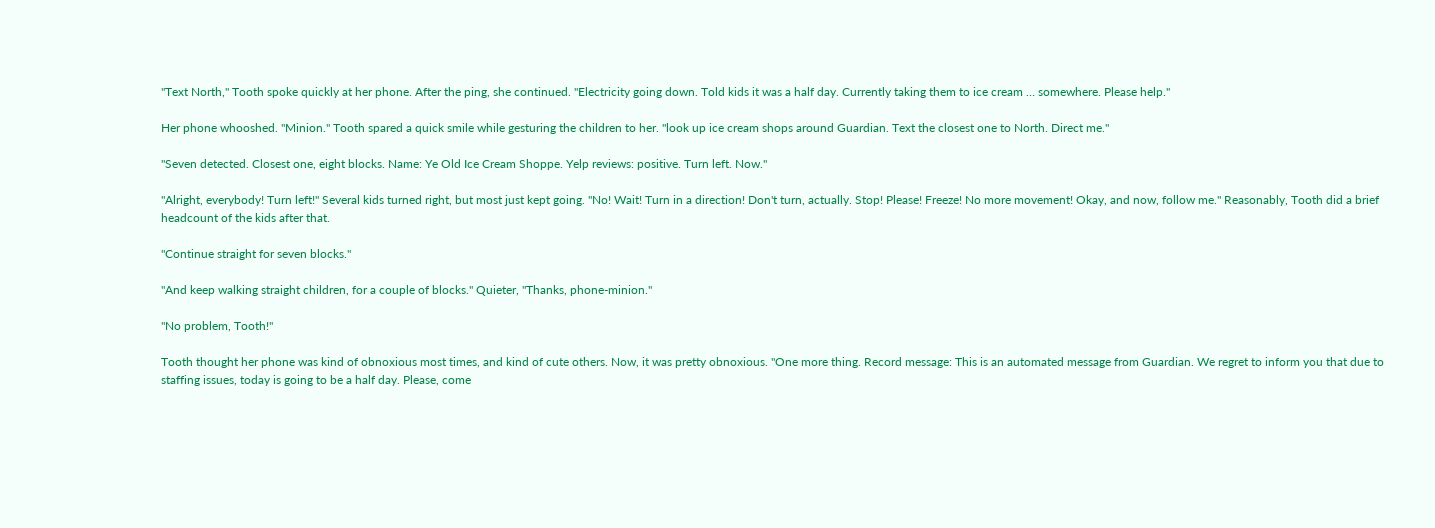"Text North," Tooth spoke quickly at her phone. After the ping, she continued. "Electricity going down. Told kids it was a half day. Currently taking them to ice cream … somewhere. Please help."

Her phone whooshed. "Minion." Tooth spared a quick smile while gesturing the children to her. "look up ice cream shops around Guardian. Text the closest one to North. Direct me."

"Seven detected. Closest one, eight blocks. Name: Ye Old Ice Cream Shoppe. Yelp reviews: positive. Turn left. Now."

"Alright, everybody! Turn left!" Several kids turned right, but most just kept going. "No! Wait! Turn in a direction! Don't turn, actually. Stop! Please! Freeze! No more movement! Okay, and now, follow me." Reasonably, Tooth did a brief headcount of the kids after that.

"Continue straight for seven blocks."

"And keep walking straight children, for a couple of blocks." Quieter, "Thanks, phone-minion."

"No problem, Tooth!"

Tooth thought her phone was kind of obnoxious most times, and kind of cute others. Now, it was pretty obnoxious. "One more thing. Record message: This is an automated message from Guardian. We regret to inform you that due to staffing issues, today is going to be a half day. Please, come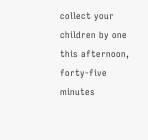collect your children by one this afternoon, forty-five minutes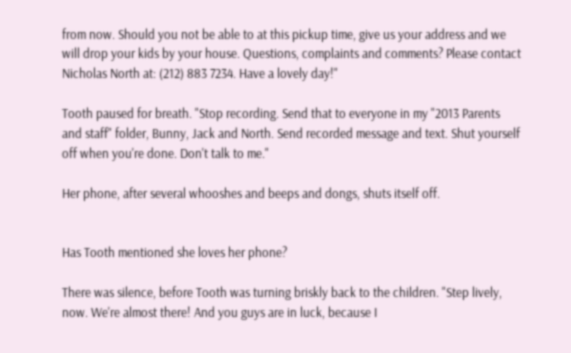from now. Should you not be able to at this pickup time, give us your address and we will drop your kids by your house. Questions, complaints and comments? Please contact Nicholas North at: (212) 883 7234. Have a lovely day!"

Tooth paused for breath. "Stop recording. Send that to everyone in my "2013 Parents and staff" folder, Bunny, Jack and North. Send recorded message and text. Shut yourself off when you're done. Don't talk to me."

Her phone, after several whooshes and beeps and dongs, shuts itself off.


Has Tooth mentioned she loves her phone?

There was silence, before Tooth was turning briskly back to the children. "Step lively, now. We're almost there! And you guys are in luck, because I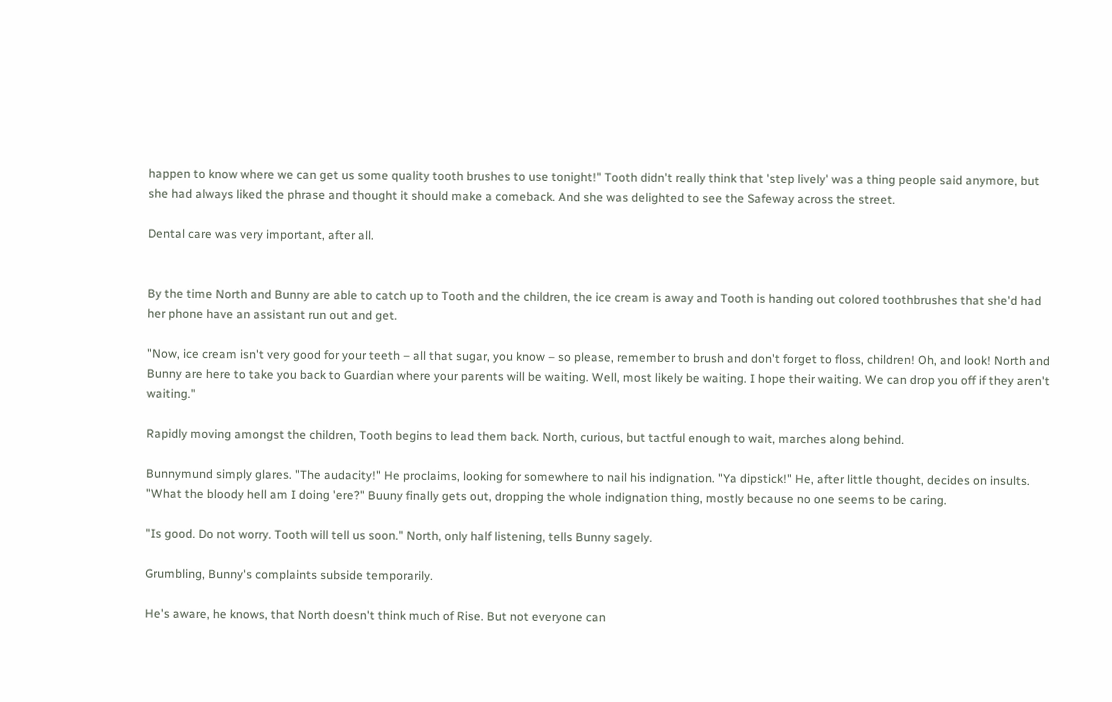happen to know where we can get us some quality tooth brushes to use tonight!" Tooth didn't really think that 'step lively' was a thing people said anymore, but she had always liked the phrase and thought it should make a comeback. And she was delighted to see the Safeway across the street.

Dental care was very important, after all.


By the time North and Bunny are able to catch up to Tooth and the children, the ice cream is away and Tooth is handing out colored toothbrushes that she'd had her phone have an assistant run out and get.

"Now, ice cream isn't very good for your teeth – all that sugar, you know – so please, remember to brush and don't forget to floss, children! Oh, and look! North and Bunny are here to take you back to Guardian where your parents will be waiting. Well, most likely be waiting. I hope their waiting. We can drop you off if they aren't waiting."

Rapidly moving amongst the children, Tooth begins to lead them back. North, curious, but tactful enough to wait, marches along behind.

Bunnymund simply glares. "The audacity!" He proclaims, looking for somewhere to nail his indignation. "Ya dipstick!" He, after little thought, decides on insults. "What the bloody hell am I doing 'ere?" Buuny finally gets out, dropping the whole indignation thing, mostly because no one seems to be caring.

"Is good. Do not worry. Tooth will tell us soon." North, only half listening, tells Bunny sagely.

Grumbling, Bunny's complaints subside temporarily.

He's aware, he knows, that North doesn't think much of Rise. But not everyone can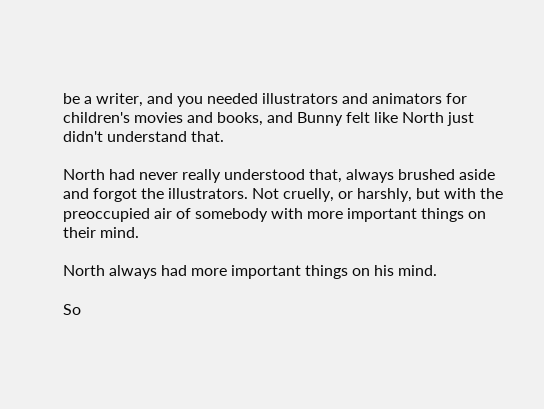be a writer, and you needed illustrators and animators for children's movies and books, and Bunny felt like North just didn't understand that.

North had never really understood that, always brushed aside and forgot the illustrators. Not cruelly, or harshly, but with the preoccupied air of somebody with more important things on their mind.

North always had more important things on his mind.

So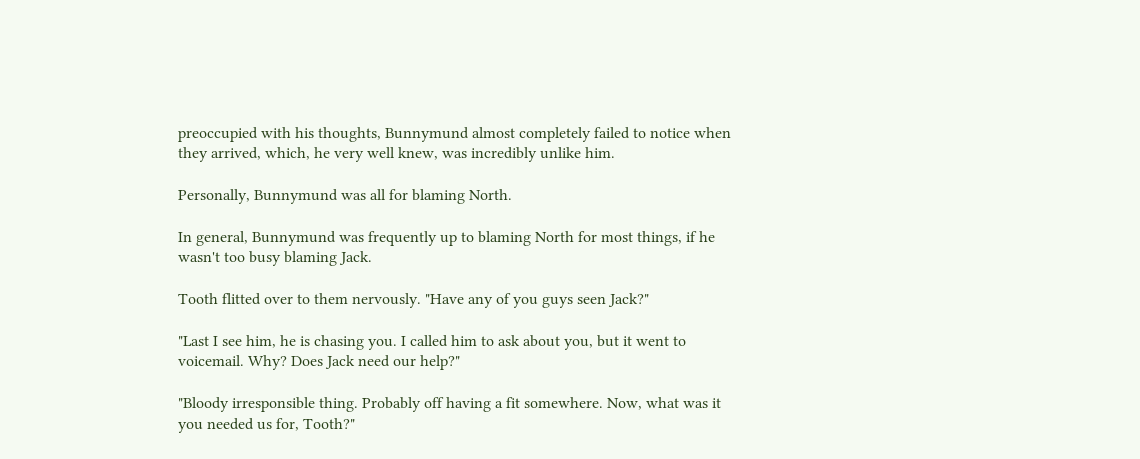preoccupied with his thoughts, Bunnymund almost completely failed to notice when they arrived, which, he very well knew, was incredibly unlike him.

Personally, Bunnymund was all for blaming North.

In general, Bunnymund was frequently up to blaming North for most things, if he wasn't too busy blaming Jack.

Tooth flitted over to them nervously. "Have any of you guys seen Jack?"

"Last I see him, he is chasing you. I called him to ask about you, but it went to voicemail. Why? Does Jack need our help?"

"Bloody irresponsible thing. Probably off having a fit somewhere. Now, what was it you needed us for, Tooth?"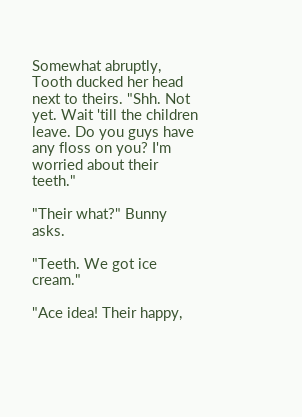Somewhat abruptly, Tooth ducked her head next to theirs. "Shh. Not yet. Wait 'till the children leave. Do you guys have any floss on you? I'm worried about their teeth."

"Their what?" Bunny asks.

"Teeth. We got ice cream."

"Ace idea! Their happy,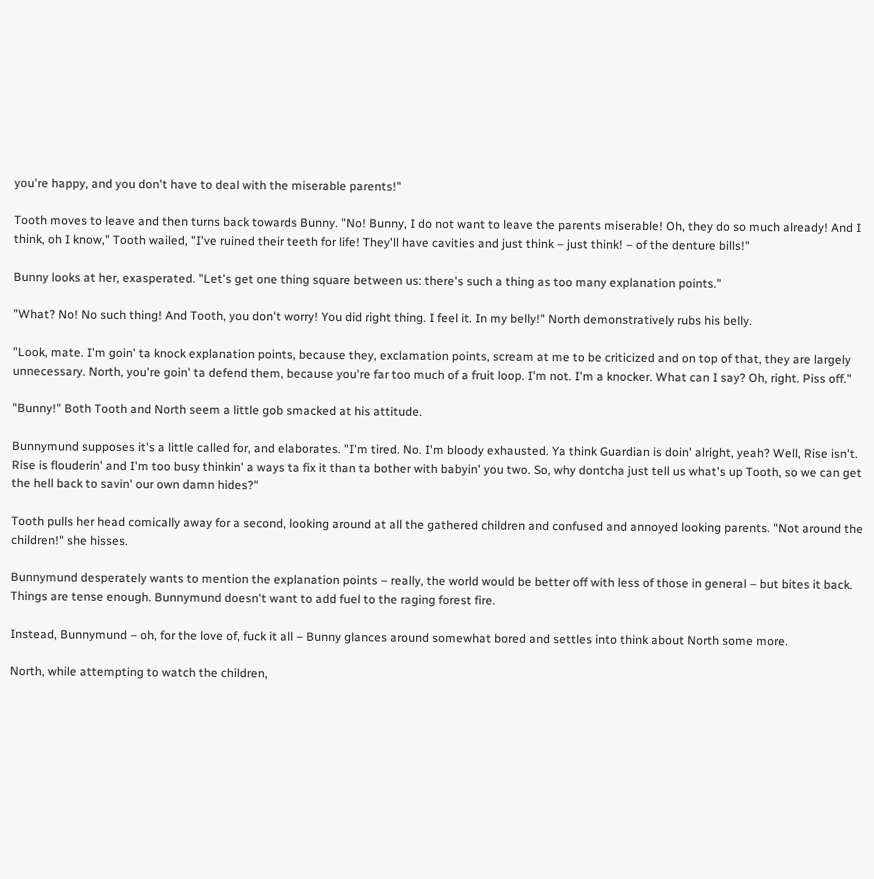you're happy, and you don't have to deal with the miserable parents!"

Tooth moves to leave and then turns back towards Bunny. "No! Bunny, I do not want to leave the parents miserable! Oh, they do so much already! And I think, oh I know," Tooth wailed, "I've ruined their teeth for life! They'll have cavities and just think – just think! – of the denture bills!"

Bunny looks at her, exasperated. "Let's get one thing square between us: there's such a thing as too many explanation points."

"What? No! No such thing! And Tooth, you don't worry! You did right thing. I feel it. In my belly!" North demonstratively rubs his belly.

"Look, mate. I'm goin' ta knock explanation points, because they, exclamation points, scream at me to be criticized and on top of that, they are largely unnecessary. North, you're goin' ta defend them, because you're far too much of a fruit loop. I'm not. I'm a knocker. What can I say? Oh, right. Piss off."

"Bunny!" Both Tooth and North seem a little gob smacked at his attitude.

Bunnymund supposes it's a little called for, and elaborates. "I'm tired. No. I'm bloody exhausted. Ya think Guardian is doin' alright, yeah? Well, Rise isn't. Rise is flouderin' and I'm too busy thinkin' a ways ta fix it than ta bother with babyin' you two. So, why dontcha just tell us what's up Tooth, so we can get the hell back to savin' our own damn hides?"

Tooth pulls her head comically away for a second, looking around at all the gathered children and confused and annoyed looking parents. "Not around the children!" she hisses.

Bunnymund desperately wants to mention the explanation points – really, the world would be better off with less of those in general – but bites it back. Things are tense enough. Bunnymund doesn't want to add fuel to the raging forest fire.

Instead, Bunnymund – oh, for the love of, fuck it all – Bunny glances around somewhat bored and settles into think about North some more.

North, while attempting to watch the children,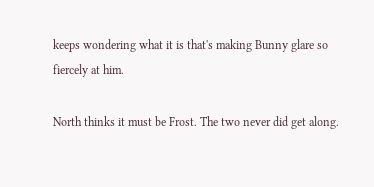keeps wondering what it is that's making Bunny glare so fiercely at him.

North thinks it must be Frost. The two never did get along.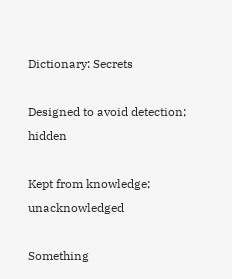Dictionary: Secrets

Designed to avoid detection; hidden

Kept from knowledge; unacknowledged

Something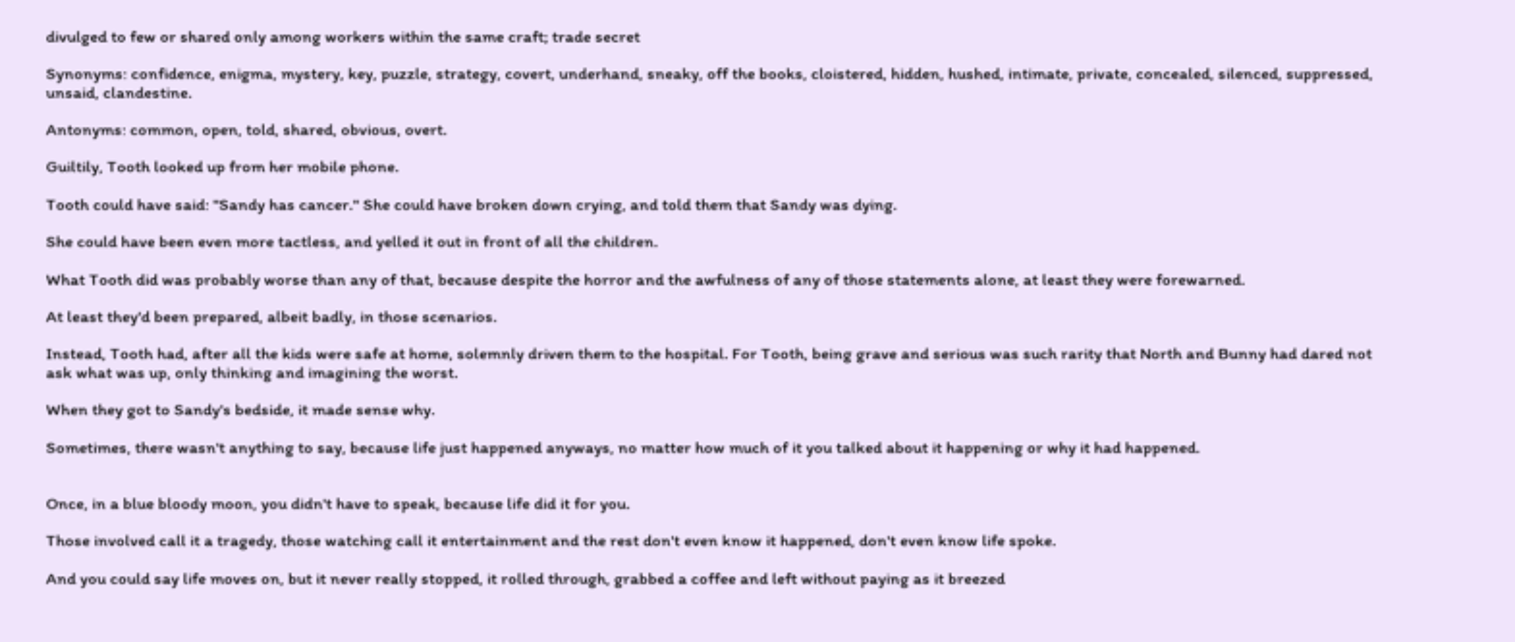divulged to few or shared only among workers within the same craft; trade secret

Synonyms: confidence, enigma, mystery, key, puzzle, strategy, covert, underhand, sneaky, off the books, cloistered, hidden, hushed, intimate, private, concealed, silenced, suppressed, unsaid, clandestine.

Antonyms: common, open, told, shared, obvious, overt.

Guiltily, Tooth looked up from her mobile phone.

Tooth could have said: "Sandy has cancer." She could have broken down crying, and told them that Sandy was dying.

She could have been even more tactless, and yelled it out in front of all the children.

What Tooth did was probably worse than any of that, because despite the horror and the awfulness of any of those statements alone, at least they were forewarned.

At least they'd been prepared, albeit badly, in those scenarios.

Instead, Tooth had, after all the kids were safe at home, solemnly driven them to the hospital. For Tooth, being grave and serious was such rarity that North and Bunny had dared not ask what was up, only thinking and imagining the worst.

When they got to Sandy's bedside, it made sense why.

Sometimes, there wasn't anything to say, because life just happened anyways, no matter how much of it you talked about it happening or why it had happened.


Once, in a blue bloody moon, you didn't have to speak, because life did it for you.

Those involved call it a tragedy, those watching call it entertainment and the rest don't even know it happened, don't even know life spoke.

And you could say life moves on, but it never really stopped, it rolled through, grabbed a coffee and left without paying as it breezed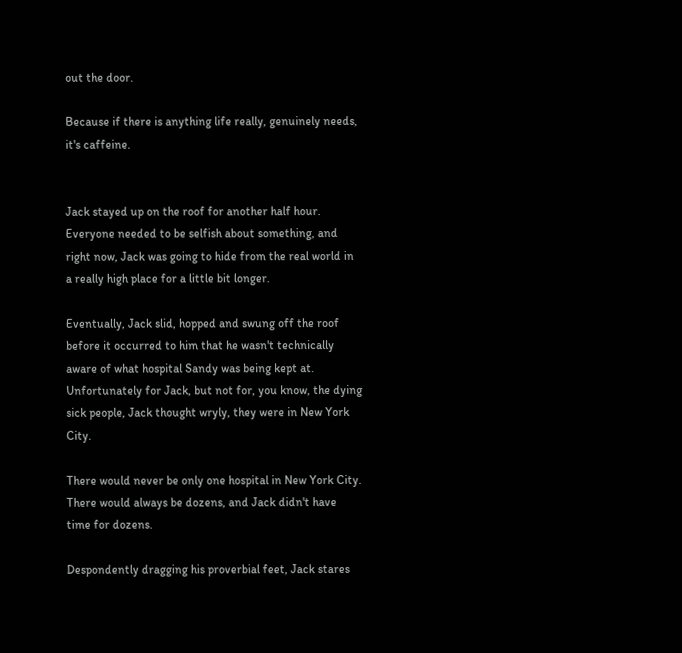out the door.

Because if there is anything life really, genuinely needs, it's caffeine.


Jack stayed up on the roof for another half hour. Everyone needed to be selfish about something, and right now, Jack was going to hide from the real world in a really high place for a little bit longer.

Eventually, Jack slid, hopped and swung off the roof before it occurred to him that he wasn't technically aware of what hospital Sandy was being kept at. Unfortunately for Jack, but not for, you know, the dying sick people, Jack thought wryly, they were in New York City.

There would never be only one hospital in New York City. There would always be dozens, and Jack didn't have time for dozens.

Despondently dragging his proverbial feet, Jack stares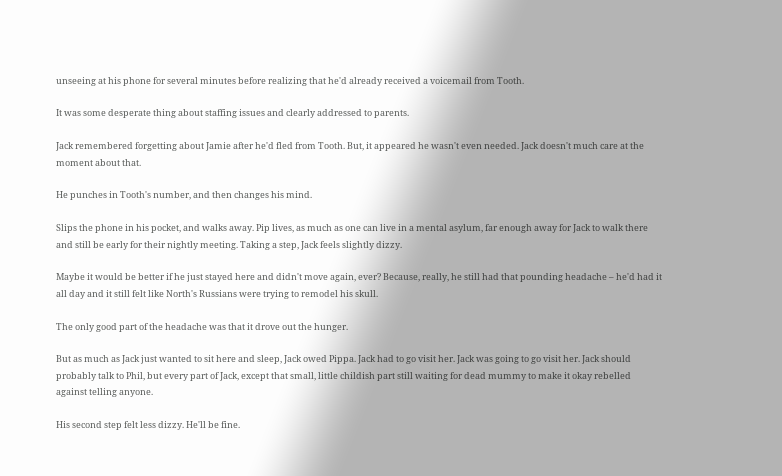unseeing at his phone for several minutes before realizing that he'd already received a voicemail from Tooth.

It was some desperate thing about staffing issues and clearly addressed to parents.

Jack remembered forgetting about Jamie after he'd fled from Tooth. But, it appeared he wasn't even needed. Jack doesn't much care at the moment about that.

He punches in Tooth's number, and then changes his mind.

Slips the phone in his pocket, and walks away. Pip lives, as much as one can live in a mental asylum, far enough away for Jack to walk there and still be early for their nightly meeting. Taking a step, Jack feels slightly dizzy.

Maybe it would be better if he just stayed here and didn't move again, ever? Because, really, he still had that pounding headache – he'd had it all day and it still felt like North's Russians were trying to remodel his skull.

The only good part of the headache was that it drove out the hunger.

But as much as Jack just wanted to sit here and sleep, Jack owed Pippa. Jack had to go visit her. Jack was going to go visit her. Jack should probably talk to Phil, but every part of Jack, except that small, little childish part still waiting for dead mummy to make it okay rebelled against telling anyone.

His second step felt less dizzy. He'll be fine.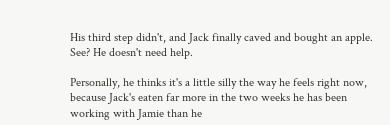His third step didn't, and Jack finally caved and bought an apple. See? He doesn't need help.

Personally, he thinks it's a little silly the way he feels right now, because Jack's eaten far more in the two weeks he has been working with Jamie than he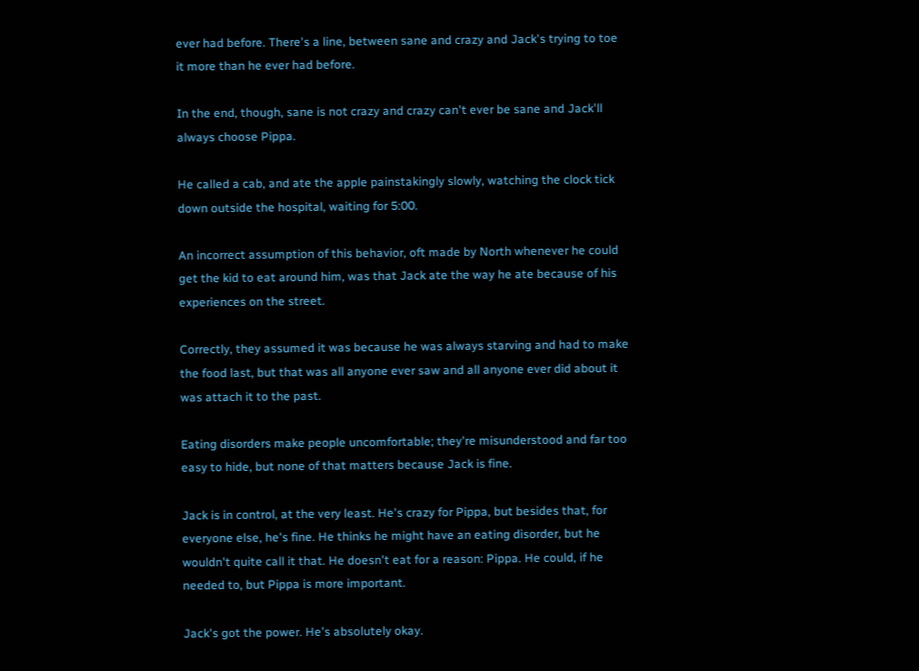ever had before. There's a line, between sane and crazy and Jack's trying to toe it more than he ever had before.

In the end, though, sane is not crazy and crazy can't ever be sane and Jack'll always choose Pippa.

He called a cab, and ate the apple painstakingly slowly, watching the clock tick down outside the hospital, waiting for 5:00.

An incorrect assumption of this behavior, oft made by North whenever he could get the kid to eat around him, was that Jack ate the way he ate because of his experiences on the street.

Correctly, they assumed it was because he was always starving and had to make the food last, but that was all anyone ever saw and all anyone ever did about it was attach it to the past.

Eating disorders make people uncomfortable; they're misunderstood and far too easy to hide, but none of that matters because Jack is fine.

Jack is in control, at the very least. He's crazy for Pippa, but besides that, for everyone else, he's fine. He thinks he might have an eating disorder, but he wouldn't quite call it that. He doesn't eat for a reason: Pippa. He could, if he needed to, but Pippa is more important.

Jack's got the power. He's absolutely okay.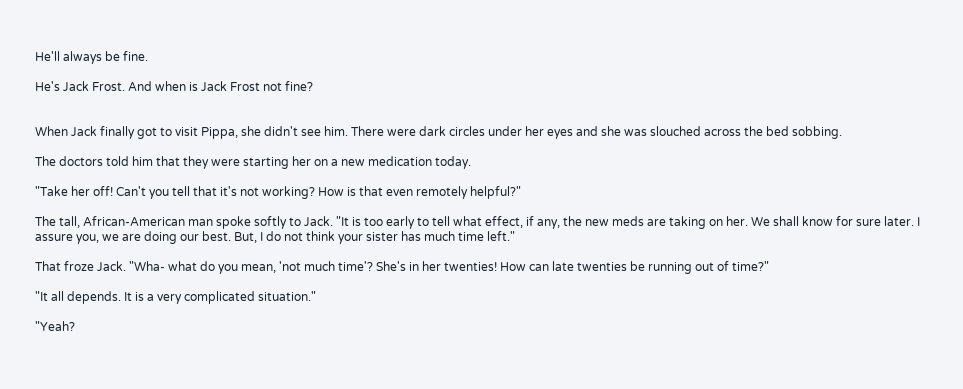He'll always be fine.

He's Jack Frost. And when is Jack Frost not fine?


When Jack finally got to visit Pippa, she didn't see him. There were dark circles under her eyes and she was slouched across the bed sobbing.

The doctors told him that they were starting her on a new medication today.

"Take her off! Can't you tell that it's not working? How is that even remotely helpful?"

The tall, African-American man spoke softly to Jack. "It is too early to tell what effect, if any, the new meds are taking on her. We shall know for sure later. I assure you, we are doing our best. But, I do not think your sister has much time left."

That froze Jack. "Wha- what do you mean, 'not much time'? She's in her twenties! How can late twenties be running out of time?"

"It all depends. It is a very complicated situation."

"Yeah?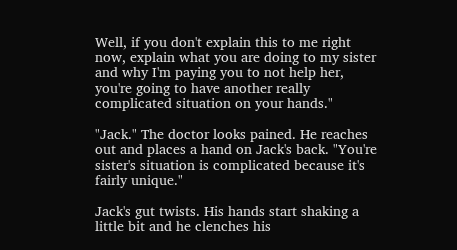Well, if you don't explain this to me right now, explain what you are doing to my sister and why I'm paying you to not help her, you're going to have another really complicated situation on your hands."

"Jack." The doctor looks pained. He reaches out and places a hand on Jack's back. "You're sister's situation is complicated because it's fairly unique."

Jack's gut twists. His hands start shaking a little bit and he clenches his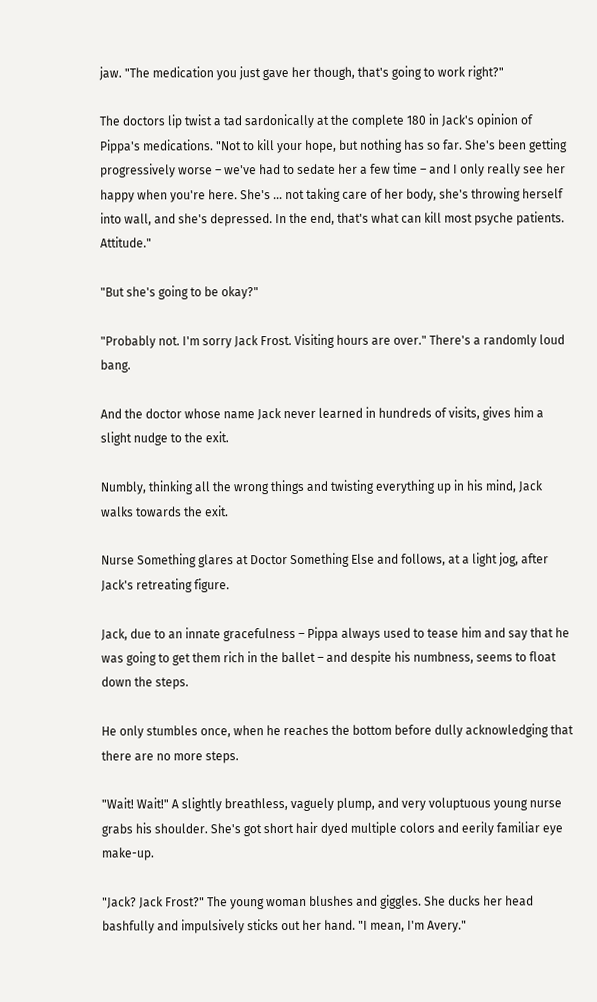jaw. "The medication you just gave her though, that's going to work right?"

The doctors lip twist a tad sardonically at the complete 180 in Jack's opinion of Pippa's medications. "Not to kill your hope, but nothing has so far. She's been getting progressively worse – we've had to sedate her a few time – and I only really see her happy when you're here. She's … not taking care of her body, she's throwing herself into wall, and she's depressed. In the end, that's what can kill most psyche patients. Attitude."

"But she's going to be okay?"

"Probably not. I'm sorry Jack Frost. Visiting hours are over." There's a randomly loud bang.

And the doctor whose name Jack never learned in hundreds of visits, gives him a slight nudge to the exit.

Numbly, thinking all the wrong things and twisting everything up in his mind, Jack walks towards the exit.

Nurse Something glares at Doctor Something Else and follows, at a light jog, after Jack's retreating figure.

Jack, due to an innate gracefulness – Pippa always used to tease him and say that he was going to get them rich in the ballet – and despite his numbness, seems to float down the steps.

He only stumbles once, when he reaches the bottom before dully acknowledging that there are no more steps.

"Wait! Wait!" A slightly breathless, vaguely plump, and very voluptuous young nurse grabs his shoulder. She's got short hair dyed multiple colors and eerily familiar eye make-up.

"Jack? Jack Frost?" The young woman blushes and giggles. She ducks her head bashfully and impulsively sticks out her hand. "I mean, I'm Avery."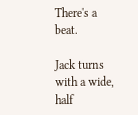There's a beat.

Jack turns with a wide, half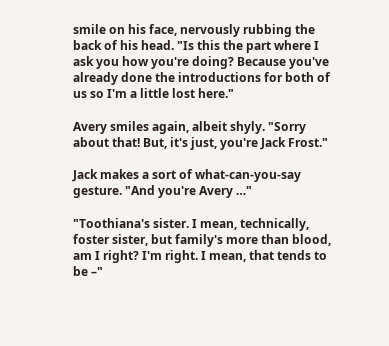smile on his face, nervously rubbing the back of his head. "Is this the part where I ask you how you're doing? Because you've already done the introductions for both of us so I'm a little lost here."

Avery smiles again, albeit shyly. "Sorry about that! But, it's just, you're Jack Frost."

Jack makes a sort of what-can-you-say gesture. "And you're Avery …"

"Toothiana's sister. I mean, technically, foster sister, but family's more than blood, am I right? I'm right. I mean, that tends to be –"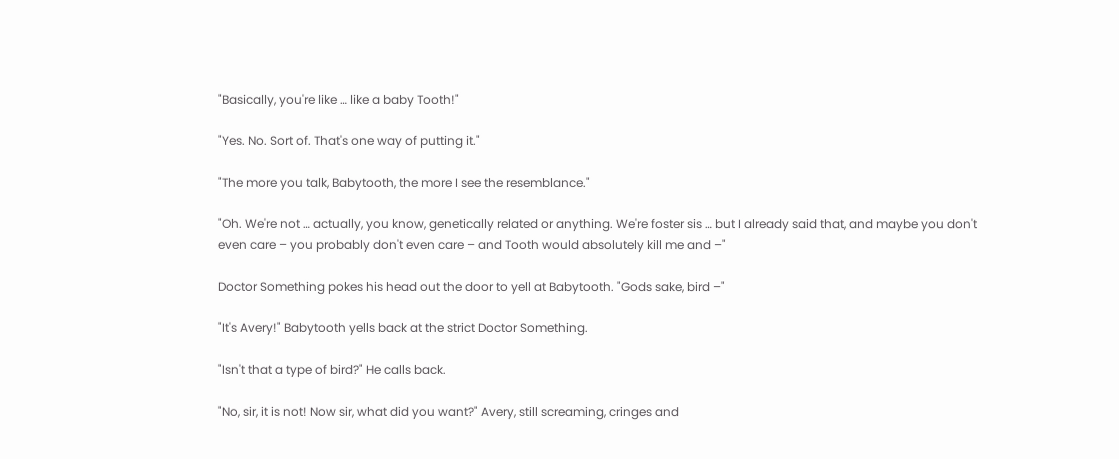"Basically, you're like … like a baby Tooth!"

"Yes. No. Sort of. That's one way of putting it."

"The more you talk, Babytooth, the more I see the resemblance."

"Oh. We're not … actually, you know, genetically related or anything. We're foster sis … but I already said that, and maybe you don't even care – you probably don't even care – and Tooth would absolutely kill me and –"

Doctor Something pokes his head out the door to yell at Babytooth. "Gods sake, bird –"

"It's Avery!" Babytooth yells back at the strict Doctor Something.

"Isn't that a type of bird?" He calls back.

"No, sir, it is not! Now sir, what did you want?" Avery, still screaming, cringes and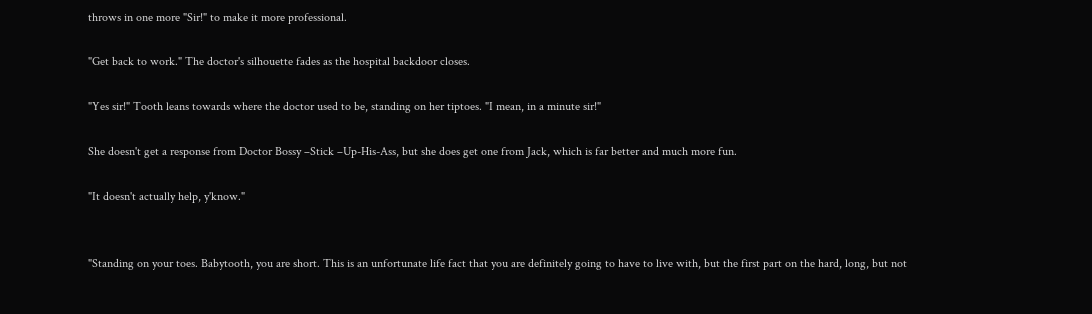throws in one more "Sir!" to make it more professional.

"Get back to work." The doctor's silhouette fades as the hospital backdoor closes.

"Yes sir!" Tooth leans towards where the doctor used to be, standing on her tiptoes. "I mean, in a minute sir!"

She doesn't get a response from Doctor Bossy –Stick –Up-His-Ass, but she does get one from Jack, which is far better and much more fun.

"It doesn't actually help, y'know."


"Standing on your toes. Babytooth, you are short. This is an unfortunate life fact that you are definitely going to have to live with, but the first part on the hard, long, but not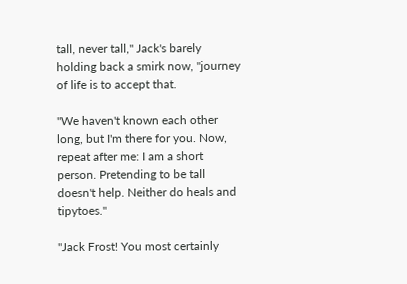tall, never tall," Jack's barely holding back a smirk now, "journey of life is to accept that.

"We haven't known each other long, but I'm there for you. Now, repeat after me: I am a short person. Pretending to be tall doesn't help. Neither do heals and tipytoes."

"Jack Frost! You most certainly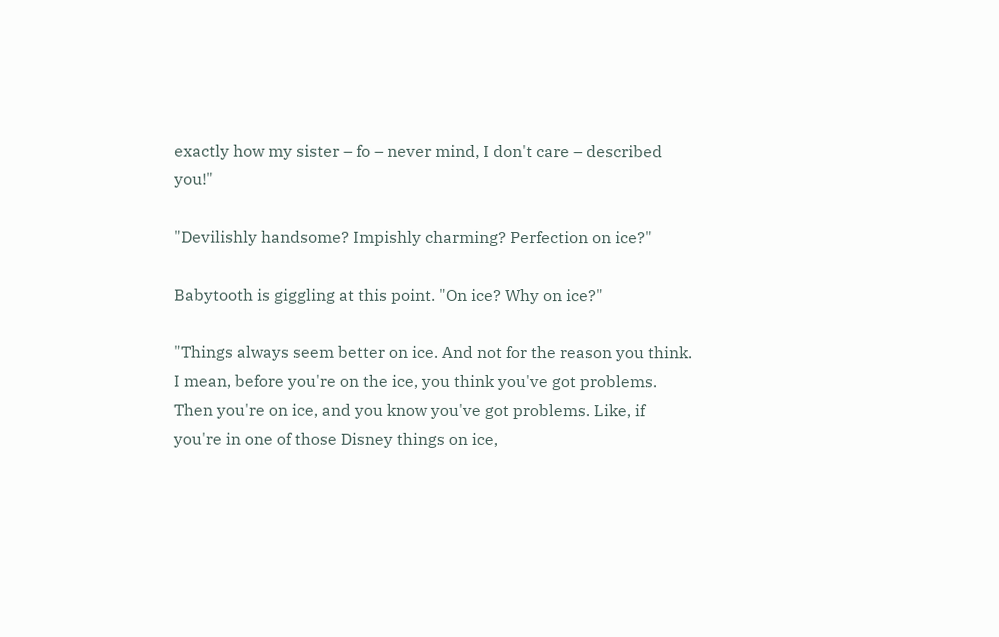exactly how my sister – fo – never mind, I don't care – described you!"

"Devilishly handsome? Impishly charming? Perfection on ice?"

Babytooth is giggling at this point. "On ice? Why on ice?"

"Things always seem better on ice. And not for the reason you think. I mean, before you're on the ice, you think you've got problems. Then you're on ice, and you know you've got problems. Like, if you're in one of those Disney things on ice,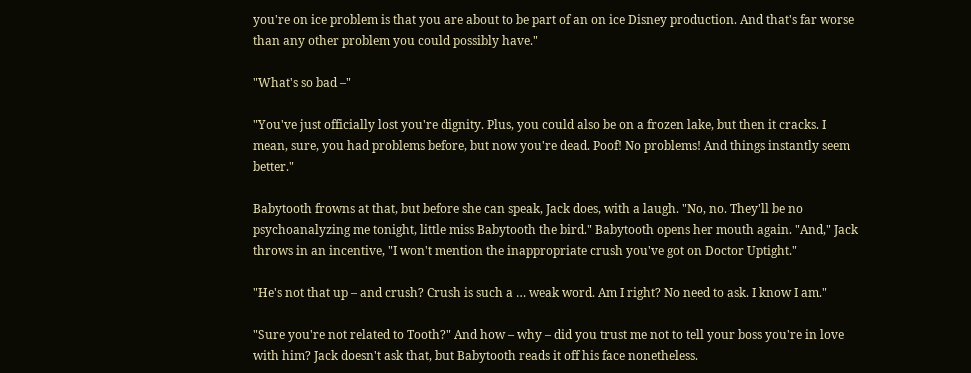you're on ice problem is that you are about to be part of an on ice Disney production. And that's far worse than any other problem you could possibly have."

"What's so bad –"

"You've just officially lost you're dignity. Plus, you could also be on a frozen lake, but then it cracks. I mean, sure, you had problems before, but now you're dead. Poof! No problems! And things instantly seem better."

Babytooth frowns at that, but before she can speak, Jack does, with a laugh. "No, no. They'll be no psychoanalyzing me tonight, little miss Babytooth the bird." Babytooth opens her mouth again. "And," Jack throws in an incentive, "I won't mention the inappropriate crush you've got on Doctor Uptight."

"He's not that up – and crush? Crush is such a … weak word. Am I right? No need to ask. I know I am."

"Sure you're not related to Tooth?" And how – why – did you trust me not to tell your boss you're in love with him? Jack doesn't ask that, but Babytooth reads it off his face nonetheless.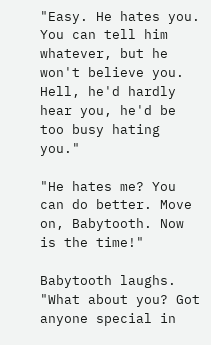"Easy. He hates you. You can tell him whatever, but he won't believe you. Hell, he'd hardly hear you, he'd be too busy hating you."

"He hates me? You can do better. Move on, Babytooth. Now is the time!"

Babytooth laughs. "What about you? Got anyone special in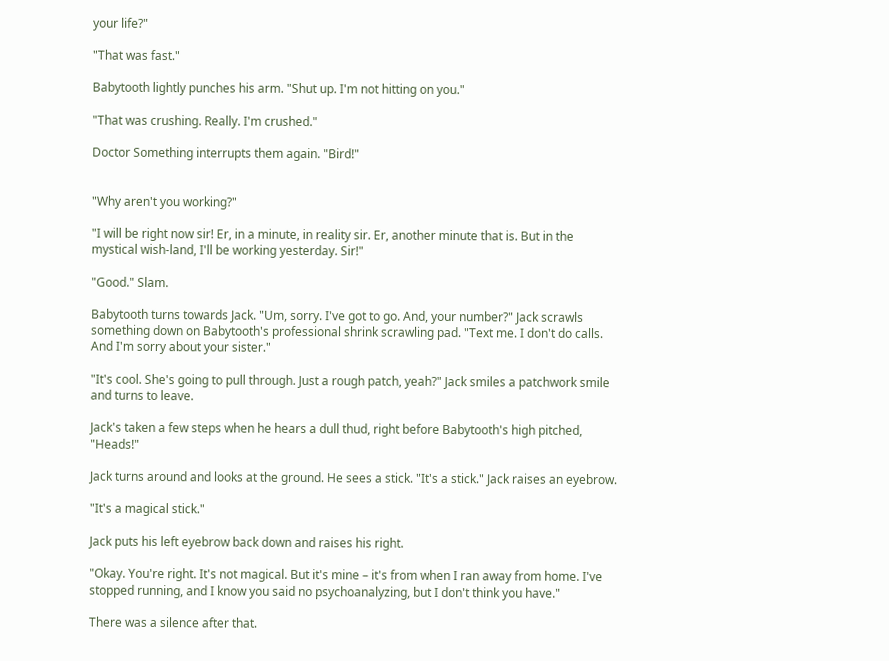your life?"

"That was fast."

Babytooth lightly punches his arm. "Shut up. I'm not hitting on you."

"That was crushing. Really. I'm crushed."

Doctor Something interrupts them again. "Bird!"


"Why aren't you working?"

"I will be right now sir! Er, in a minute, in reality sir. Er, another minute that is. But in the mystical wish-land, I'll be working yesterday. Sir!"

"Good." Slam.

Babytooth turns towards Jack. "Um, sorry. I've got to go. And, your number?" Jack scrawls something down on Babytooth's professional shrink scrawling pad. "Text me. I don't do calls. And I'm sorry about your sister."

"It's cool. She's going to pull through. Just a rough patch, yeah?" Jack smiles a patchwork smile and turns to leave.

Jack's taken a few steps when he hears a dull thud, right before Babytooth's high pitched, "Heads!"

Jack turns around and looks at the ground. He sees a stick. "It's a stick." Jack raises an eyebrow.

"It's a magical stick."

Jack puts his left eyebrow back down and raises his right.

"Okay. You're right. It's not magical. But it's mine – it's from when I ran away from home. I've stopped running, and I know you said no psychoanalyzing, but I don't think you have."

There was a silence after that.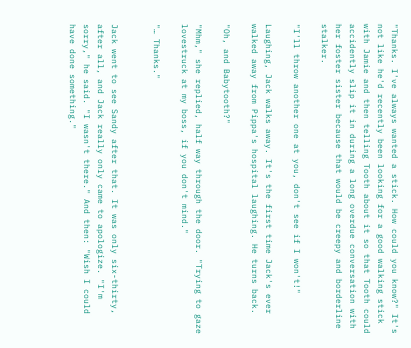"Thanks. I've always wanted a stick. How could you know?" It's not like he'd recently been looking for a good walking stick with Jamie and then telling Tooth about it so that Tooth could accidently slip it in during a long overdue conversation with her foster sister because that would be creepy and borderline stalker.

"I'll throw another one at you, don't see if I won't!"

Laughing, Jack walks away. It's the first time Jack's ever walked away from Pippa's hospital laughing. He turns back.

"Oh, and Babytooth?"

"Mhm," she replied, half way through the door. "Trying to gaze lovestruck at my boss, if you don't mind."

"… Thanks."


Jack went to see Sandy after that. It was only six-thirty, after all, and Jack really only came to apologize. "I'm sorry," he said. "I wasn't there." And then: "Wish I could have done something."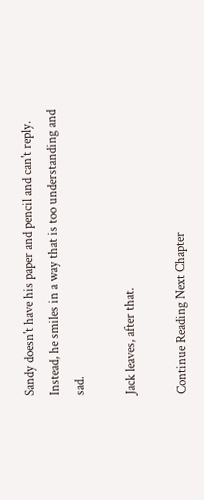Sandy doesn't have his paper and pencil and can't reply. Instead, he smiles in a way that is too understanding and sad.

Jack leaves, after that.

Continue Reading Next Chapter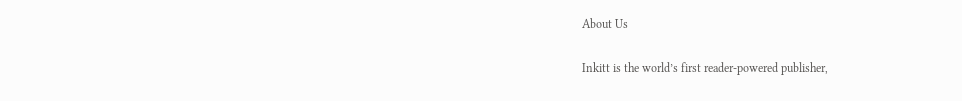About Us

Inkitt is the world’s first reader-powered publisher,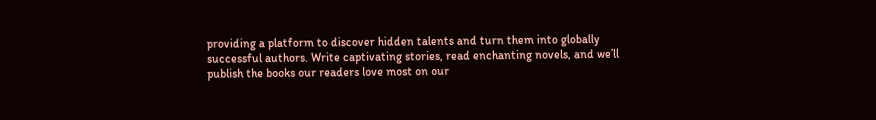providing a platform to discover hidden talents and turn them into globally successful authors. Write captivating stories, read enchanting novels, and we’ll publish the books our readers love most on our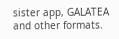sister app, GALATEA and other formats.